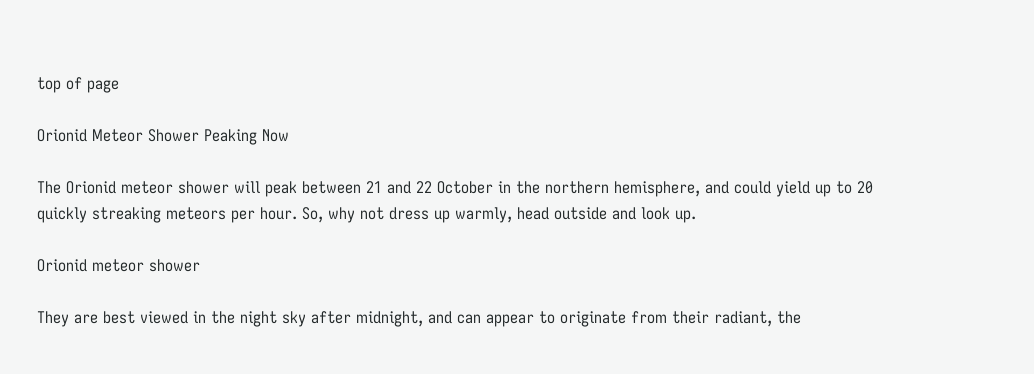top of page

Orionid Meteor Shower Peaking Now

The Orionid meteor shower will peak between 21 and 22 October in the northern hemisphere, and could yield up to 20 quickly streaking meteors per hour. So, why not dress up warmly, head outside and look up.

Orionid meteor shower

They are best viewed in the night sky after midnight, and can appear to originate from their radiant, the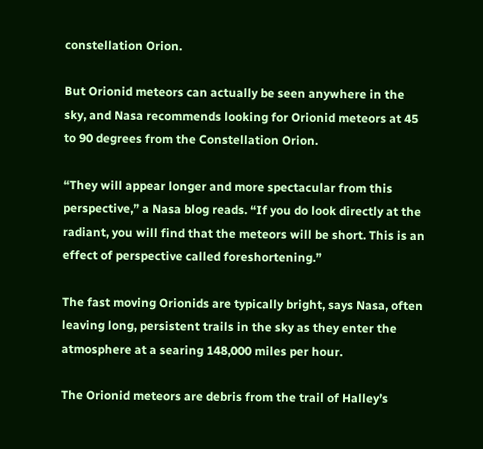constellation Orion.

But Orionid meteors can actually be seen anywhere in the sky, and Nasa recommends looking for Orionid meteors at 45 to 90 degrees from the Constellation Orion.

“They will appear longer and more spectacular from this perspective,” a Nasa blog reads. “If you do look directly at the radiant, you will find that the meteors will be short. This is an effect of perspective called foreshortening.”

The fast moving Orionids are typically bright, says Nasa, often leaving long, persistent trails in the sky as they enter the atmosphere at a searing 148,000 miles per hour.

The Orionid meteors are debris from the trail of Halley’s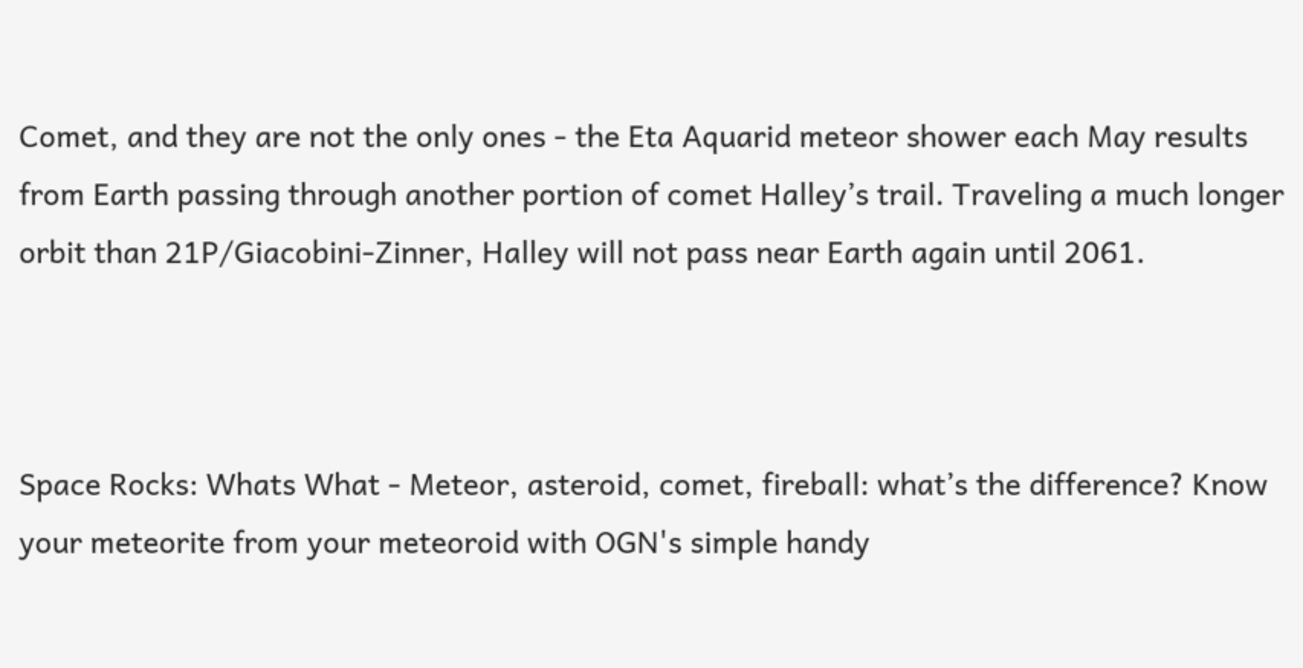Comet, and they are not the only ones - the Eta Aquarid meteor shower each May results from Earth passing through another portion of comet Halley’s trail. Traveling a much longer orbit than 21P/Giacobini-Zinner, Halley will not pass near Earth again until 2061.



Space Rocks: Whats What - Meteor, asteroid, comet, fireball: what’s the difference? Know your meteorite from your meteoroid with OGN's simple handy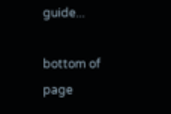guide...

bottom of page